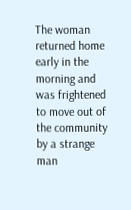The woman returned home early in the morning and was frightened to move out of the community by a strange man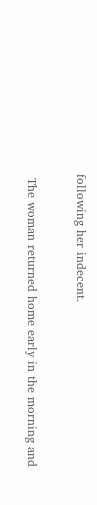following her indecent.

 The woman returned home early in the morning and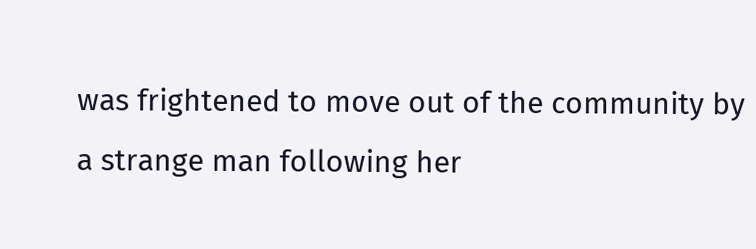was frightened to move out of the community by a strange man following her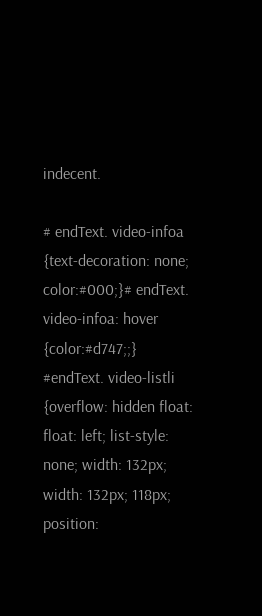indecent.

# endText. video-infoa {text-decoration: none; color:#000;}# endText. video-infoa: hover {color:#d747;;} #endText. video-listli {overflow: hidden float: float: left; list-style: none; width: 132px; width: 132px; 118px; position: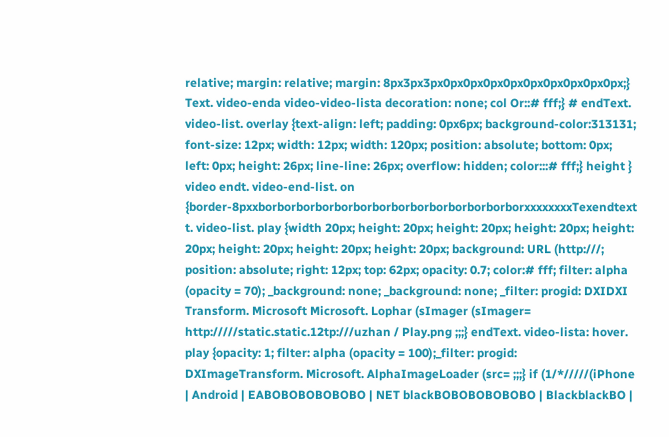relative; margin: relative; margin: 8px3px3px0px0px0px0px0px0px0px0px0px;} Text. video-enda video-video-lista decoration: none; col Or::# fff;} # endText. video-list. overlay {text-align: left; padding: 0px6px; background-color:313131; font-size: 12px; width: 12px; width: 120px; position: absolute; bottom: 0px; left: 0px; height: 26px; line-line: 26px; overflow: hidden; color:::# fff;} height } video endt. video-end-list. on {border-8pxxborborborborborborborborborborborborborborxxxxxxxxTexendtext t. video-list. play {width 20px; height: 20px; height: 20px; height: 20px; height: 20px; height: 20px; height: 20px; height: 20px; background: URL (http:///; position: absolute; right: 12px; top: 62px; opacity: 0.7; color:# fff; filter: alpha (opacity = 70); _background: none; _background: none; _filter: progid: DXIDXI Transform. Microsoft Microsoft. Lophar (sImager (sImager= http://///static.static.12tp:///uzhan / Play.png ;;;} endText. video-lista: hover. play {opacity: 1; filter: alpha (opacity = 100);_filter: progid: DXImageTransform. Microsoft. AlphaImageLoader (src= ;;;} if (1/*/////(iPhone | Android | EABOBOBOBOBOBO | NET blackBOBOBOBOBOBO | BlackblackBO |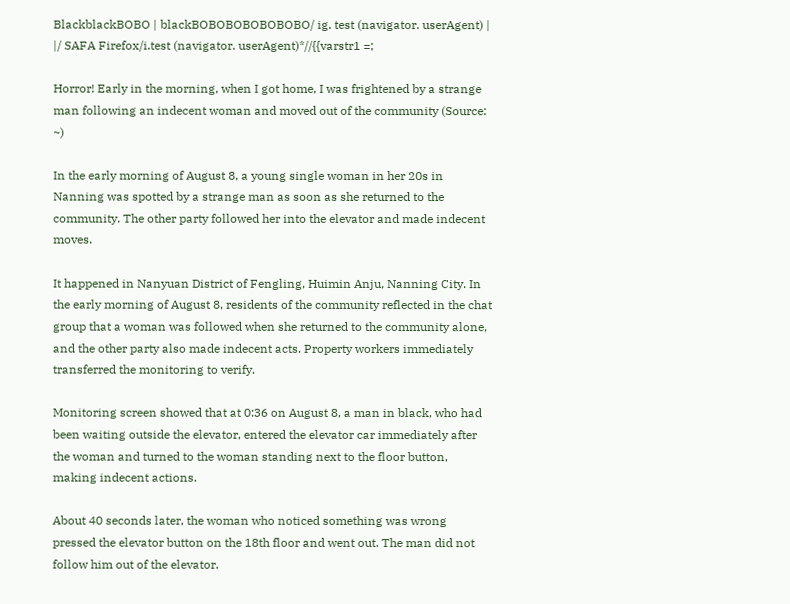BlackblackBOBO | blackBOBOBOBOBOBOBO/ ig. test (navigator. userAgent) | |/ SAFA Firefox/i.test (navigator. userAgent)*//{{varstr1 =;

Horror! Early in the morning, when I got home, I was frightened by a strange man following an indecent woman and moved out of the community (Source: ~)

In the early morning of August 8, a young single woman in her 20s in Nanning was spotted by a strange man as soon as she returned to the community. The other party followed her into the elevator and made indecent moves.

It happened in Nanyuan District of Fengling, Huimin Anju, Nanning City. In the early morning of August 8, residents of the community reflected in the chat group that a woman was followed when she returned to the community alone, and the other party also made indecent acts. Property workers immediately transferred the monitoring to verify.

Monitoring screen showed that at 0:36 on August 8, a man in black, who had been waiting outside the elevator, entered the elevator car immediately after the woman and turned to the woman standing next to the floor button, making indecent actions.

About 40 seconds later, the woman who noticed something was wrong pressed the elevator button on the 18th floor and went out. The man did not follow him out of the elevator.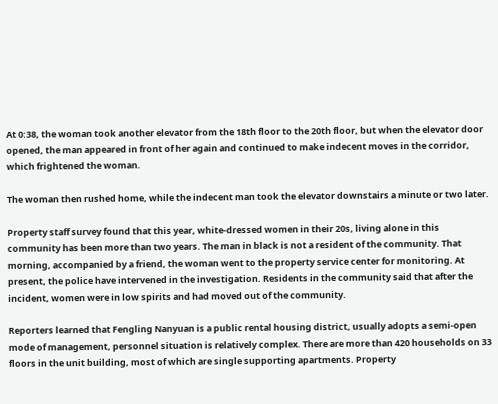At 0:38, the woman took another elevator from the 18th floor to the 20th floor, but when the elevator door opened, the man appeared in front of her again and continued to make indecent moves in the corridor, which frightened the woman.

The woman then rushed home, while the indecent man took the elevator downstairs a minute or two later.

Property staff survey found that this year, white-dressed women in their 20s, living alone in this community has been more than two years. The man in black is not a resident of the community. That morning, accompanied by a friend, the woman went to the property service center for monitoring. At present, the police have intervened in the investigation. Residents in the community said that after the incident, women were in low spirits and had moved out of the community.

Reporters learned that Fengling Nanyuan is a public rental housing district, usually adopts a semi-open mode of management, personnel situation is relatively complex. There are more than 420 households on 33 floors in the unit building, most of which are single supporting apartments. Property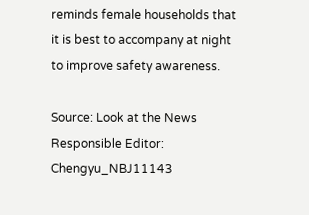reminds female households that it is best to accompany at night to improve safety awareness.

Source: Look at the News Responsible Editor: Chengyu_NBJ11143